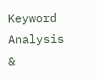Keyword Analysis &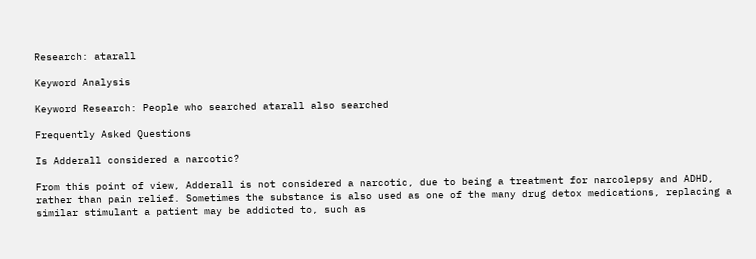Research: atarall

Keyword Analysis

Keyword Research: People who searched atarall also searched

Frequently Asked Questions

Is Adderall considered a narcotic?

From this point of view, Adderall is not considered a narcotic, due to being a treatment for narcolepsy and ADHD, rather than pain relief. Sometimes the substance is also used as one of the many drug detox medications, replacing a similar stimulant a patient may be addicted to, such as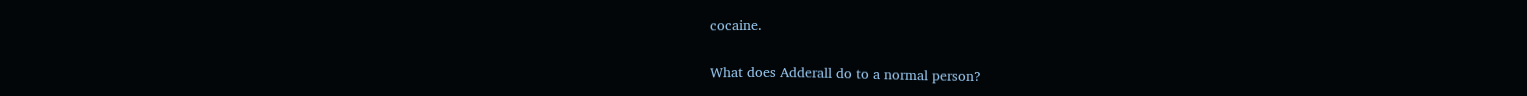cocaine.

What does Adderall do to a normal person?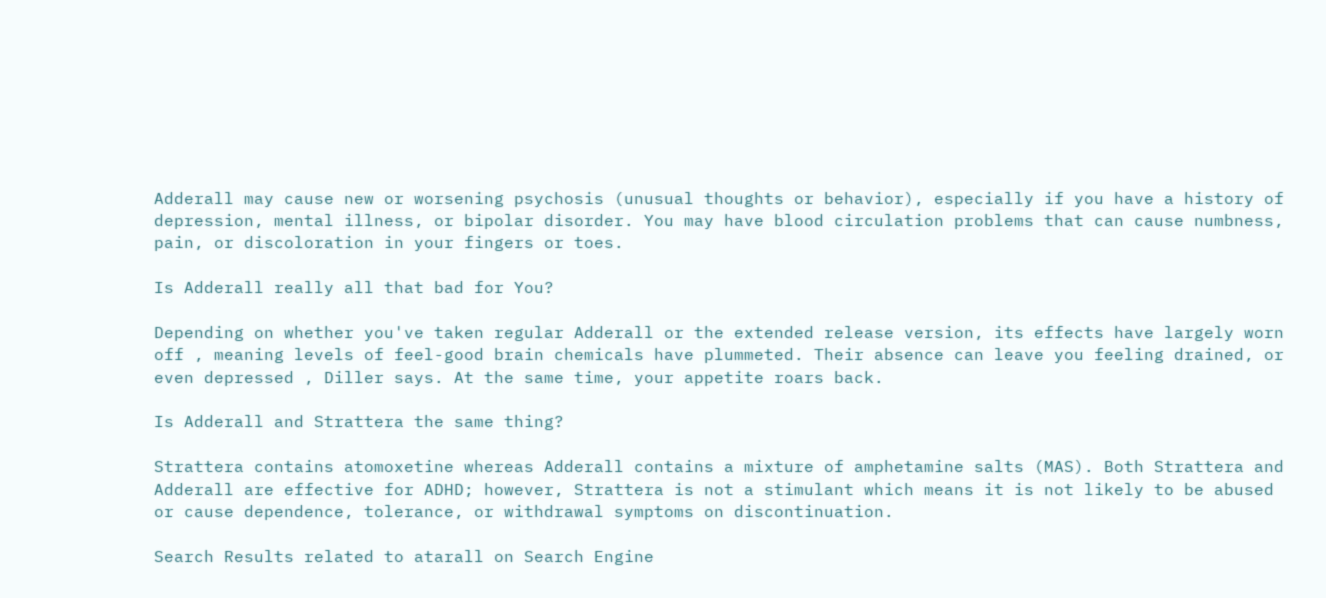Adderall may cause new or worsening psychosis (unusual thoughts or behavior), especially if you have a history of depression, mental illness, or bipolar disorder. You may have blood circulation problems that can cause numbness, pain, or discoloration in your fingers or toes.

Is Adderall really all that bad for You?

Depending on whether you've taken regular Adderall or the extended release version, its effects have largely worn off , meaning levels of feel-good brain chemicals have plummeted. Their absence can leave you feeling drained, or even depressed , Diller says. At the same time, your appetite roars back.

Is Adderall and Strattera the same thing?

Strattera contains atomoxetine whereas Adderall contains a mixture of amphetamine salts (MAS). Both Strattera and Adderall are effective for ADHD; however, Strattera is not a stimulant which means it is not likely to be abused or cause dependence, tolerance, or withdrawal symptoms on discontinuation.

Search Results related to atarall on Search Engine